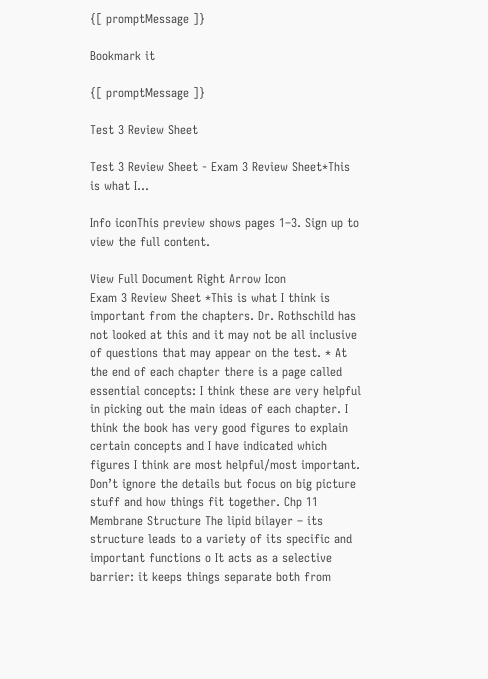{[ promptMessage ]}

Bookmark it

{[ promptMessage ]}

Test 3 Review Sheet

Test 3 Review Sheet - Exam 3 Review Sheet*This is what I...

Info iconThis preview shows pages 1–3. Sign up to view the full content.

View Full Document Right Arrow Icon
Exam 3 Review Sheet *This is what I think is important from the chapters. Dr. Rothschild has not looked at this and it may not be all inclusive of questions that may appear on the test. * At the end of each chapter there is a page called essential concepts: I think these are very helpful in picking out the main ideas of each chapter. I think the book has very good figures to explain certain concepts and I have indicated which figures I think are most helpful/most important. Don’t ignore the details but focus on big picture stuff and how things fit together. Chp 11 Membrane Structure The lipid bilayer – its structure leads to a variety of its specific and important functions o It acts as a selective barrier: it keeps things separate both from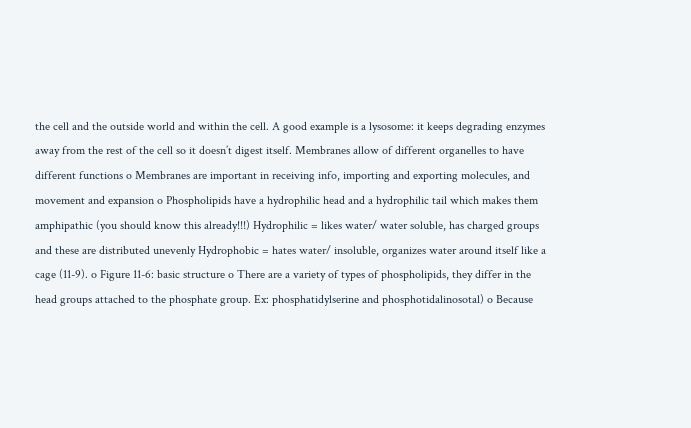the cell and the outside world and within the cell. A good example is a lysosome: it keeps degrading enzymes away from the rest of the cell so it doesn’t digest itself. Membranes allow of different organelles to have different functions o Membranes are important in receiving info, importing and exporting molecules, and movement and expansion o Phospholipids have a hydrophilic head and a hydrophilic tail which makes them amphipathic (you should know this already!!!) Hydrophilic = likes water/ water soluble, has charged groups and these are distributed unevenly Hydrophobic = hates water/ insoluble, organizes water around itself like a cage (11-9). o Figure 11-6: basic structure o There are a variety of types of phospholipids, they differ in the head groups attached to the phosphate group. Ex: phosphatidylserine and phosphotidalinosotal) o Because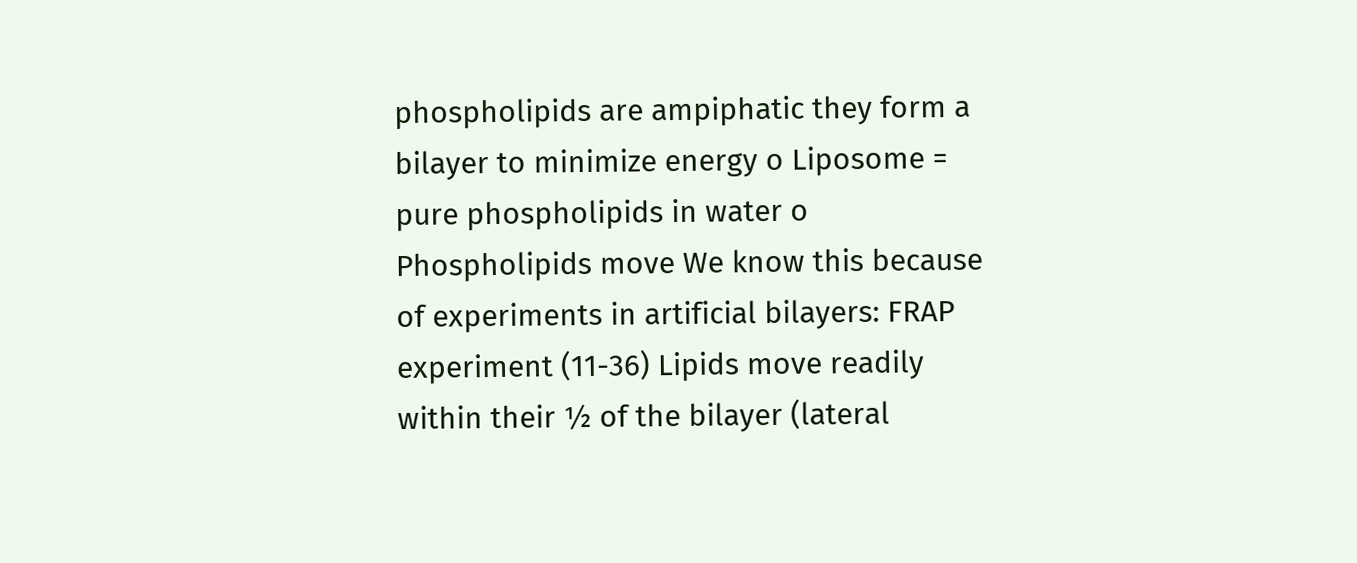phospholipids are ampiphatic they form a bilayer to minimize energy o Liposome = pure phospholipids in water o Phospholipids move We know this because of experiments in artificial bilayers: FRAP experiment (11-36) Lipids move readily within their ½ of the bilayer (lateral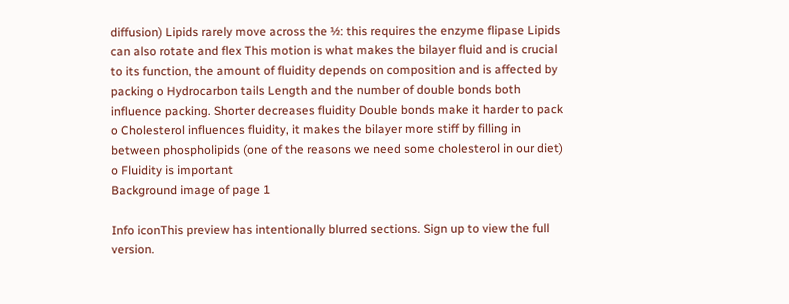diffusion) Lipids rarely move across the ½: this requires the enzyme flipase Lipids can also rotate and flex This motion is what makes the bilayer fluid and is crucial to its function, the amount of fluidity depends on composition and is affected by packing o Hydrocarbon tails Length and the number of double bonds both influence packing. Shorter decreases fluidity Double bonds make it harder to pack o Cholesterol influences fluidity, it makes the bilayer more stiff by filling in between phospholipids (one of the reasons we need some cholesterol in our diet) o Fluidity is important
Background image of page 1

Info iconThis preview has intentionally blurred sections. Sign up to view the full version.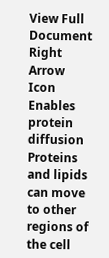View Full Document Right Arrow Icon
Enables protein diffusion Proteins and lipids can move to other regions of the cell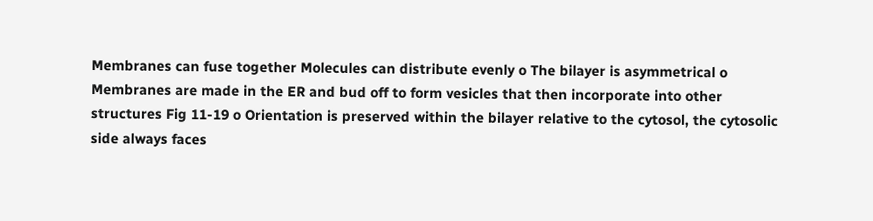Membranes can fuse together Molecules can distribute evenly o The bilayer is asymmetrical o Membranes are made in the ER and bud off to form vesicles that then incorporate into other structures Fig 11-19 o Orientation is preserved within the bilayer relative to the cytosol, the cytosolic side always faces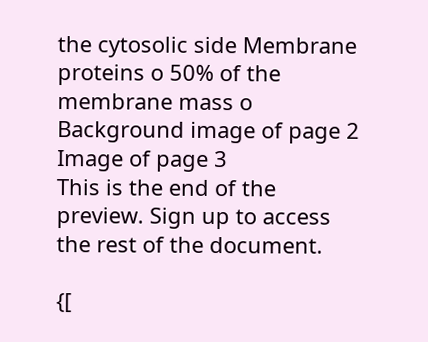the cytosolic side Membrane proteins o 50% of the membrane mass o
Background image of page 2
Image of page 3
This is the end of the preview. Sign up to access the rest of the document.

{[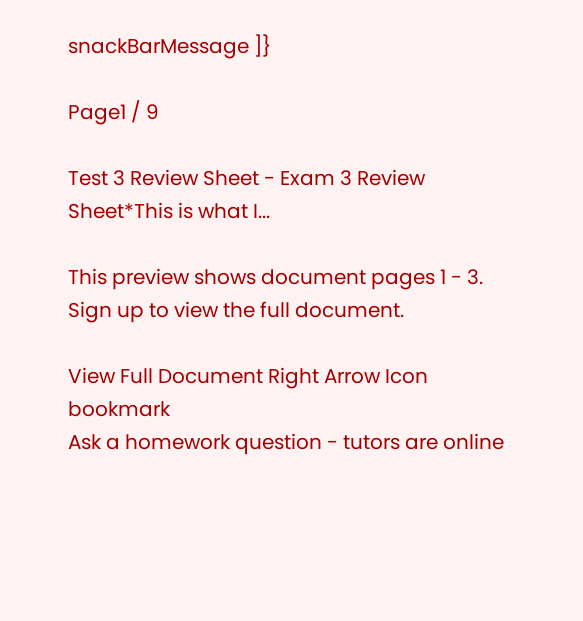snackBarMessage ]}

Page1 / 9

Test 3 Review Sheet - Exam 3 Review Sheet*This is what I...

This preview shows document pages 1 - 3. Sign up to view the full document.

View Full Document Right Arrow Icon bookmark
Ask a homework question - tutors are online